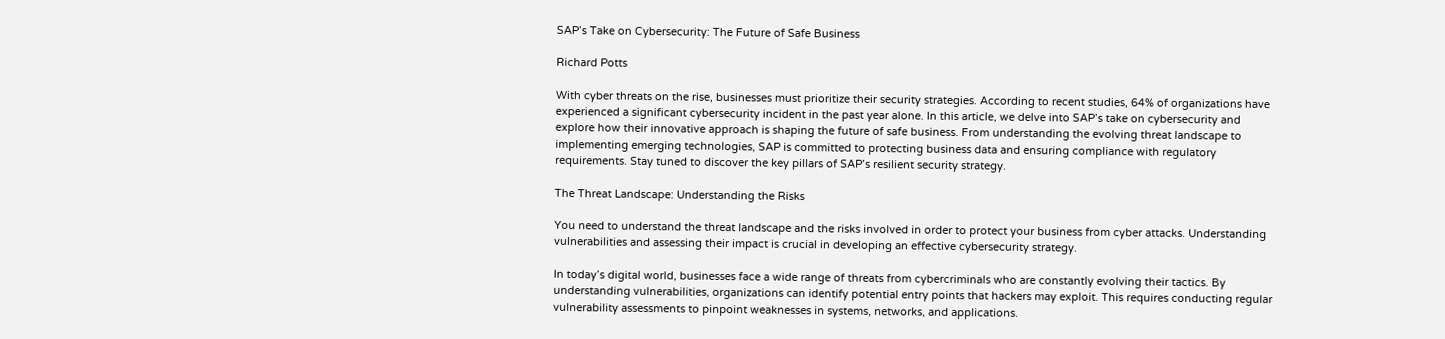SAP’s Take on Cybersecurity: The Future of Safe Business

Richard Potts

With cyber threats on the rise, businesses must prioritize their security strategies. According to recent studies, 64% of organizations have experienced a significant cybersecurity incident in the past year alone. In this article, we delve into SAP’s take on cybersecurity and explore how their innovative approach is shaping the future of safe business. From understanding the evolving threat landscape to implementing emerging technologies, SAP is committed to protecting business data and ensuring compliance with regulatory requirements. Stay tuned to discover the key pillars of SAP’s resilient security strategy.

The Threat Landscape: Understanding the Risks

You need to understand the threat landscape and the risks involved in order to protect your business from cyber attacks. Understanding vulnerabilities and assessing their impact is crucial in developing an effective cybersecurity strategy.

In today’s digital world, businesses face a wide range of threats from cybercriminals who are constantly evolving their tactics. By understanding vulnerabilities, organizations can identify potential entry points that hackers may exploit. This requires conducting regular vulnerability assessments to pinpoint weaknesses in systems, networks, and applications.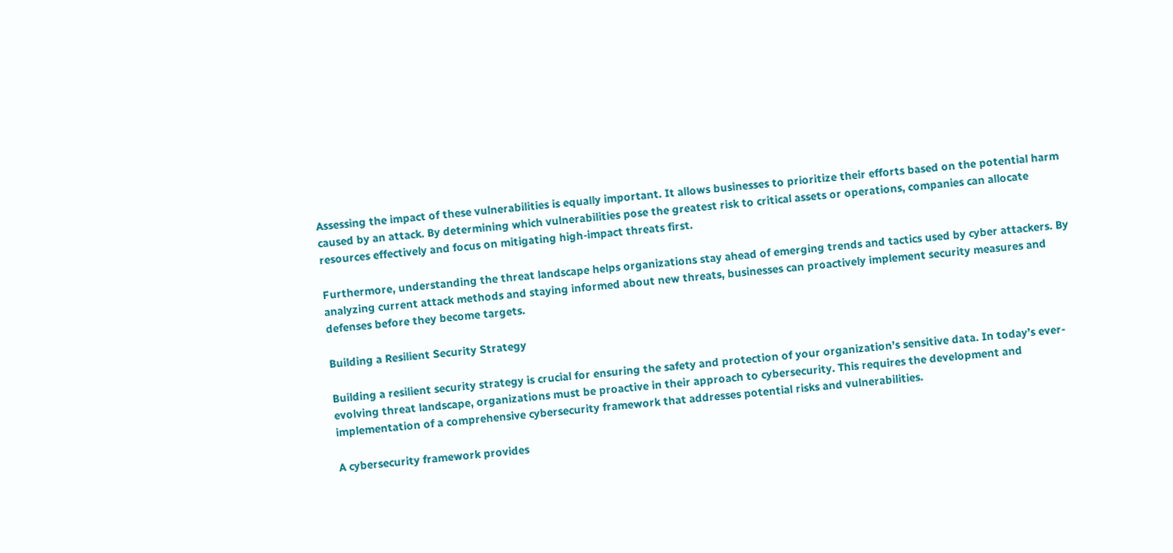Assessing the impact of these vulnerabilities is equally important. It allows businesses to prioritize their efforts based on the potential harm caused by an attack. By determining which vulnerabilities pose the greatest risk to critical assets or operations, companies can allocate resources effectively and focus on mitigating high-impact threats first.

Furthermore, understanding the threat landscape helps organizations stay ahead of emerging trends and tactics used by cyber attackers. By analyzing current attack methods and staying informed about new threats, businesses can proactively implement security measures and defenses before they become targets.

Building a Resilient Security Strategy

Building a resilient security strategy is crucial for ensuring the safety and protection of your organization’s sensitive data. In today’s ever-evolving threat landscape, organizations must be proactive in their approach to cybersecurity. This requires the development and implementation of a comprehensive cybersecurity framework that addresses potential risks and vulnerabilities.

A cybersecurity framework provides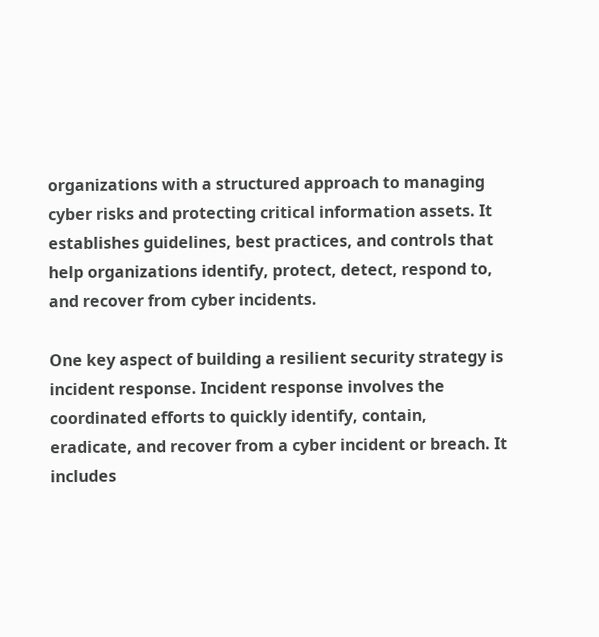organizations with a structured approach to managing cyber risks and protecting critical information assets. It establishes guidelines, best practices, and controls that help organizations identify, protect, detect, respond to, and recover from cyber incidents.

One key aspect of building a resilient security strategy is incident response. Incident response involves the coordinated efforts to quickly identify, contain, eradicate, and recover from a cyber incident or breach. It includes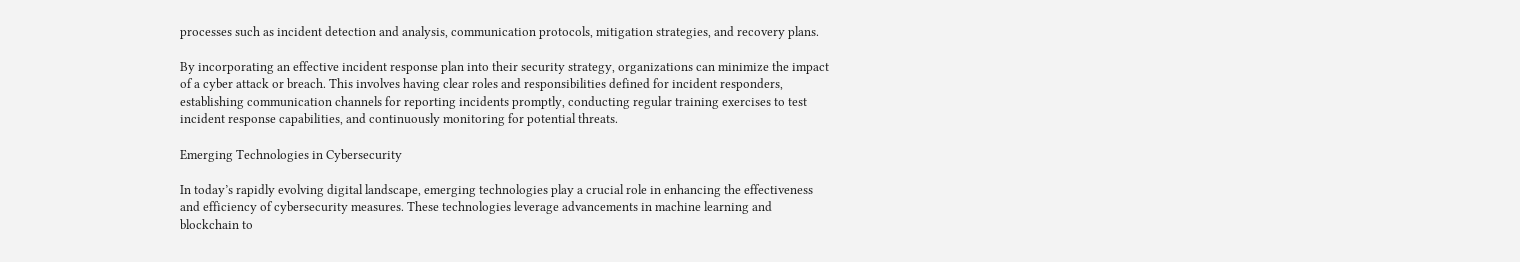processes such as incident detection and analysis, communication protocols, mitigation strategies, and recovery plans.

By incorporating an effective incident response plan into their security strategy, organizations can minimize the impact of a cyber attack or breach. This involves having clear roles and responsibilities defined for incident responders, establishing communication channels for reporting incidents promptly, conducting regular training exercises to test incident response capabilities, and continuously monitoring for potential threats.

Emerging Technologies in Cybersecurity

In today’s rapidly evolving digital landscape, emerging technologies play a crucial role in enhancing the effectiveness and efficiency of cybersecurity measures. These technologies leverage advancements in machine learning and blockchain to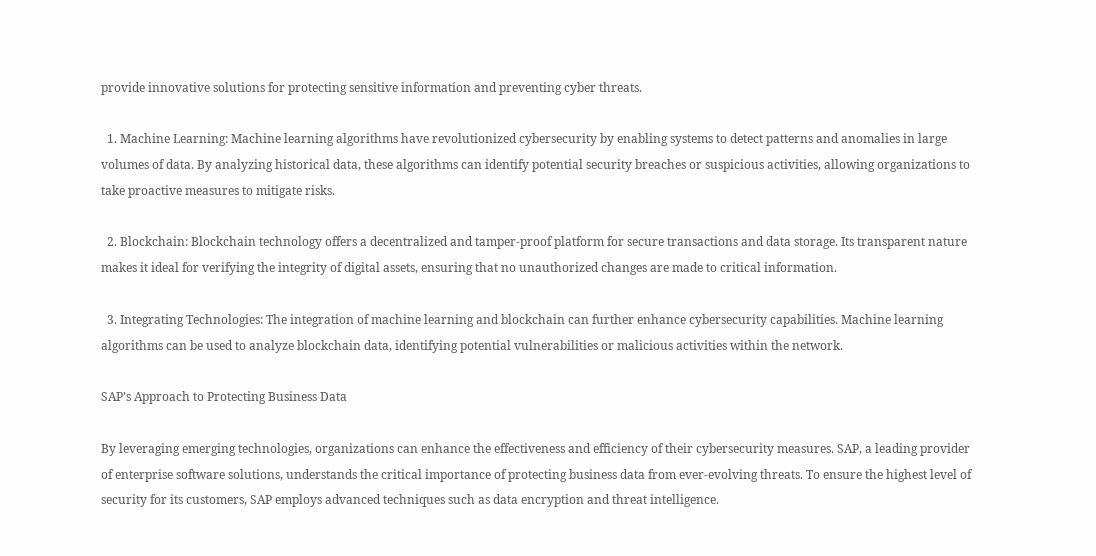provide innovative solutions for protecting sensitive information and preventing cyber threats.

  1. Machine Learning: Machine learning algorithms have revolutionized cybersecurity by enabling systems to detect patterns and anomalies in large volumes of data. By analyzing historical data, these algorithms can identify potential security breaches or suspicious activities, allowing organizations to take proactive measures to mitigate risks.

  2. Blockchain: Blockchain technology offers a decentralized and tamper-proof platform for secure transactions and data storage. Its transparent nature makes it ideal for verifying the integrity of digital assets, ensuring that no unauthorized changes are made to critical information.

  3. Integrating Technologies: The integration of machine learning and blockchain can further enhance cybersecurity capabilities. Machine learning algorithms can be used to analyze blockchain data, identifying potential vulnerabilities or malicious activities within the network.

SAP’s Approach to Protecting Business Data

By leveraging emerging technologies, organizations can enhance the effectiveness and efficiency of their cybersecurity measures. SAP, a leading provider of enterprise software solutions, understands the critical importance of protecting business data from ever-evolving threats. To ensure the highest level of security for its customers, SAP employs advanced techniques such as data encryption and threat intelligence.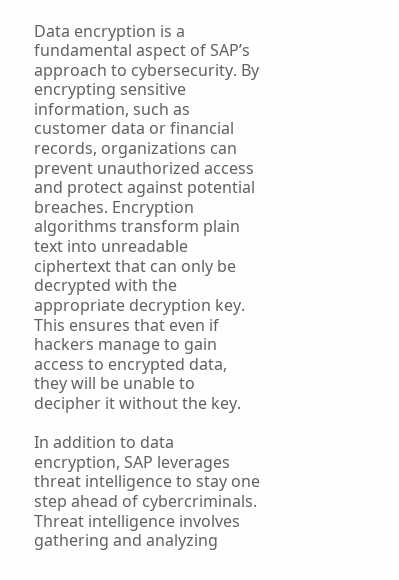Data encryption is a fundamental aspect of SAP’s approach to cybersecurity. By encrypting sensitive information, such as customer data or financial records, organizations can prevent unauthorized access and protect against potential breaches. Encryption algorithms transform plain text into unreadable ciphertext that can only be decrypted with the appropriate decryption key. This ensures that even if hackers manage to gain access to encrypted data, they will be unable to decipher it without the key.

In addition to data encryption, SAP leverages threat intelligence to stay one step ahead of cybercriminals. Threat intelligence involves gathering and analyzing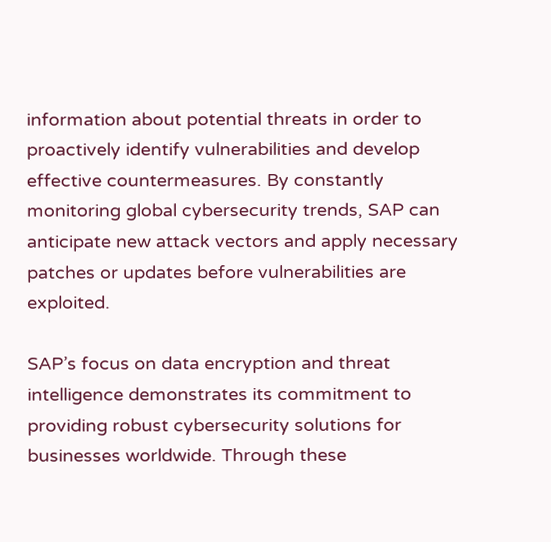information about potential threats in order to proactively identify vulnerabilities and develop effective countermeasures. By constantly monitoring global cybersecurity trends, SAP can anticipate new attack vectors and apply necessary patches or updates before vulnerabilities are exploited.

SAP’s focus on data encryption and threat intelligence demonstrates its commitment to providing robust cybersecurity solutions for businesses worldwide. Through these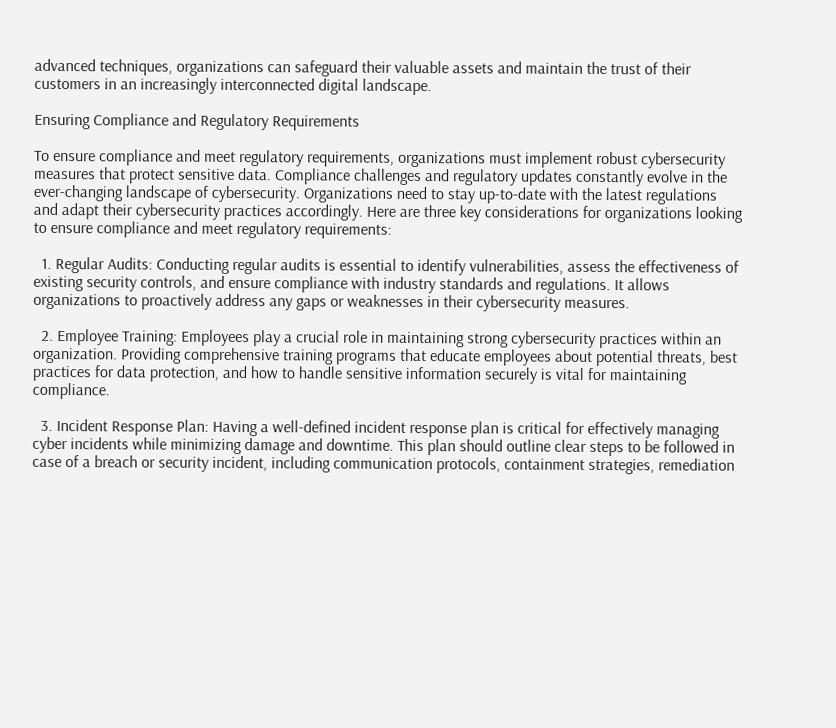advanced techniques, organizations can safeguard their valuable assets and maintain the trust of their customers in an increasingly interconnected digital landscape.

Ensuring Compliance and Regulatory Requirements

To ensure compliance and meet regulatory requirements, organizations must implement robust cybersecurity measures that protect sensitive data. Compliance challenges and regulatory updates constantly evolve in the ever-changing landscape of cybersecurity. Organizations need to stay up-to-date with the latest regulations and adapt their cybersecurity practices accordingly. Here are three key considerations for organizations looking to ensure compliance and meet regulatory requirements:

  1. Regular Audits: Conducting regular audits is essential to identify vulnerabilities, assess the effectiveness of existing security controls, and ensure compliance with industry standards and regulations. It allows organizations to proactively address any gaps or weaknesses in their cybersecurity measures.

  2. Employee Training: Employees play a crucial role in maintaining strong cybersecurity practices within an organization. Providing comprehensive training programs that educate employees about potential threats, best practices for data protection, and how to handle sensitive information securely is vital for maintaining compliance.

  3. Incident Response Plan: Having a well-defined incident response plan is critical for effectively managing cyber incidents while minimizing damage and downtime. This plan should outline clear steps to be followed in case of a breach or security incident, including communication protocols, containment strategies, remediation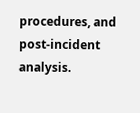procedures, and post-incident analysis.